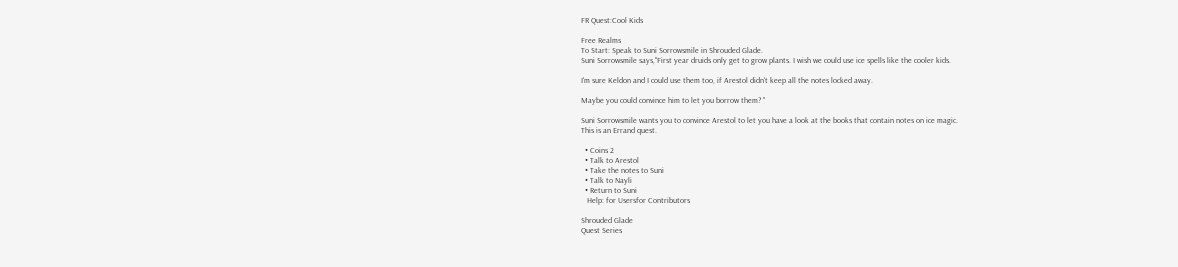FR Quest:Cool Kids

Free Realms
To Start: Speak to Suni Sorrowsmile in Shrouded Glade.
Suni Sorrowsmile says,"First year druids only get to grow plants. I wish we could use ice spells like the cooler kids.

I'm sure Keldon and I could use them too, if Arestol didn't keep all the notes locked away.

Maybe you could convince him to let you borrow them? "

Suni Sorrowsmile wants you to convince Arestol to let you have a look at the books that contain notes on ice magic.
This is an Errand quest.

  • Coins 2
  • Talk to Arestol
  • Take the notes to Suni
  • Talk to Nayli
  • Return to Suni
   Help: for Usersfor Contributors

Shrouded Glade
Quest Series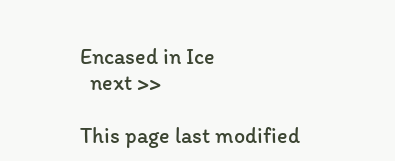Encased in Ice
  next >>

This page last modified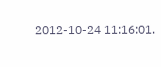2012-10-24 11:16:01.